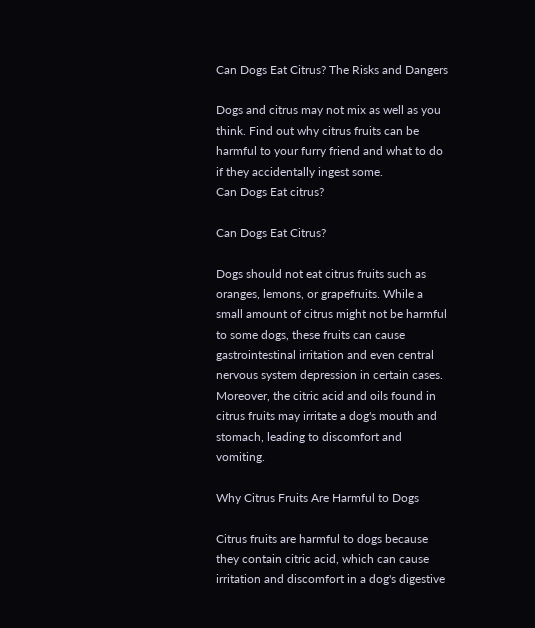Can Dogs Eat Citrus? The Risks and Dangers

Dogs and citrus may not mix as well as you think. Find out why citrus fruits can be harmful to your furry friend and what to do if they accidentally ingest some.
Can Dogs Eat citrus?

Can Dogs Eat Citrus?

Dogs should not eat citrus fruits such as oranges, lemons, or grapefruits. While a small amount of citrus might not be harmful to some dogs, these fruits can cause gastrointestinal irritation and even central nervous system depression in certain cases. Moreover, the citric acid and oils found in citrus fruits may irritate a dog's mouth and stomach, leading to discomfort and vomiting.

Why Citrus Fruits Are Harmful to Dogs

Citrus fruits are harmful to dogs because they contain citric acid, which can cause irritation and discomfort in a dog's digestive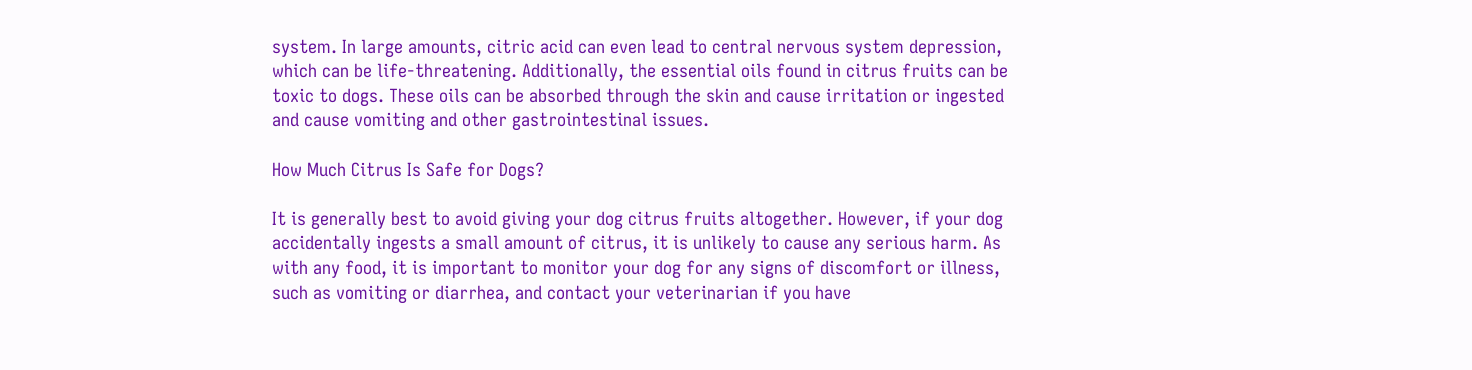system. In large amounts, citric acid can even lead to central nervous system depression, which can be life-threatening. Additionally, the essential oils found in citrus fruits can be toxic to dogs. These oils can be absorbed through the skin and cause irritation or ingested and cause vomiting and other gastrointestinal issues.

How Much Citrus Is Safe for Dogs?

It is generally best to avoid giving your dog citrus fruits altogether. However, if your dog accidentally ingests a small amount of citrus, it is unlikely to cause any serious harm. As with any food, it is important to monitor your dog for any signs of discomfort or illness, such as vomiting or diarrhea, and contact your veterinarian if you have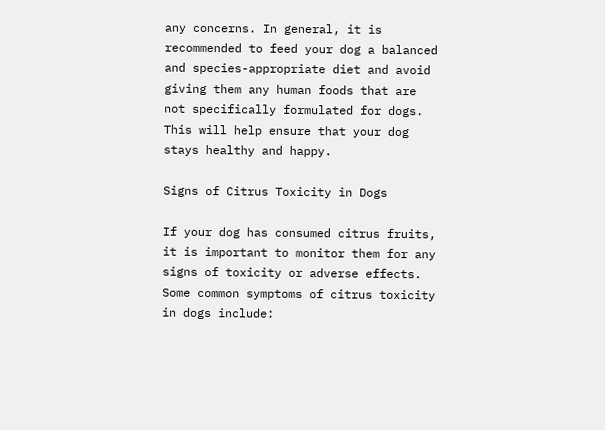any concerns. In general, it is recommended to feed your dog a balanced and species-appropriate diet and avoid giving them any human foods that are not specifically formulated for dogs. This will help ensure that your dog stays healthy and happy.

Signs of Citrus Toxicity in Dogs

If your dog has consumed citrus fruits, it is important to monitor them for any signs of toxicity or adverse effects. Some common symptoms of citrus toxicity in dogs include: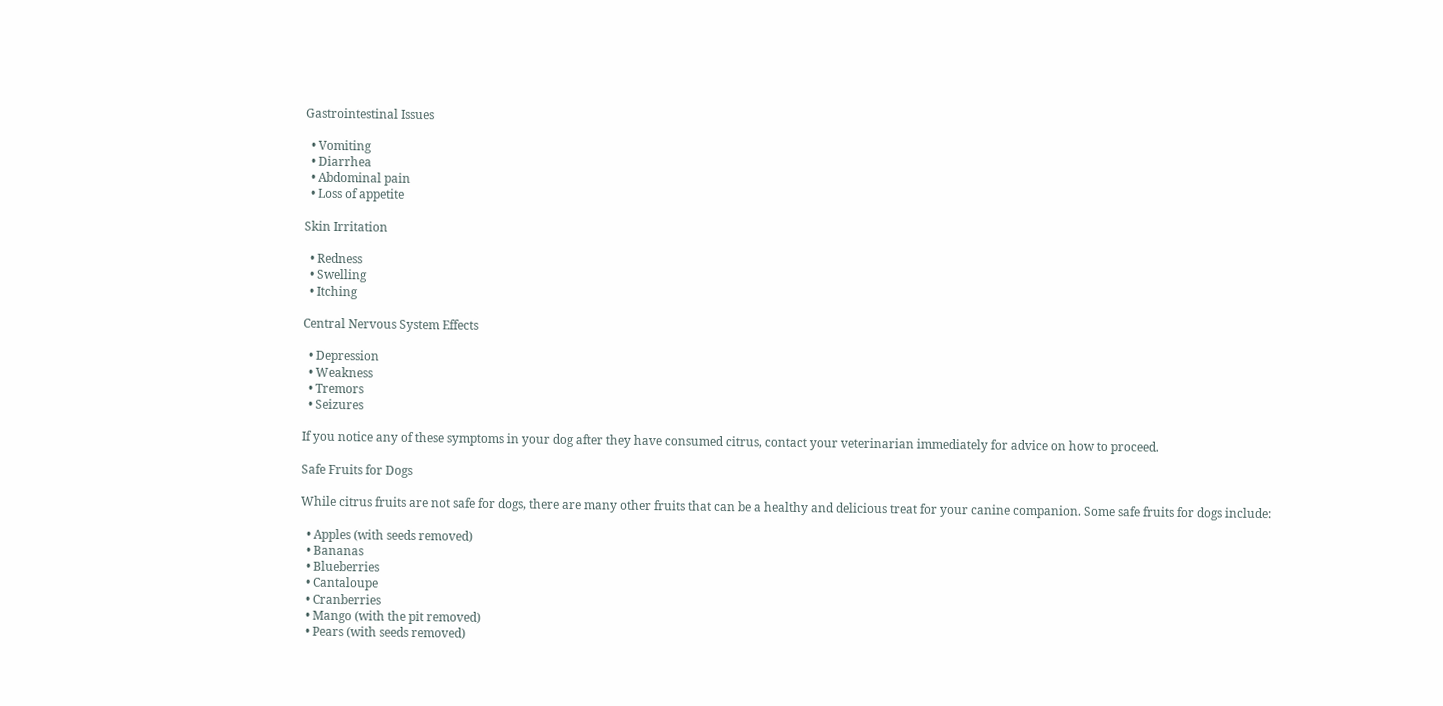Gastrointestinal Issues

  • Vomiting
  • Diarrhea
  • Abdominal pain
  • Loss of appetite

Skin Irritation

  • Redness
  • Swelling
  • Itching

Central Nervous System Effects

  • Depression
  • Weakness
  • Tremors
  • Seizures

If you notice any of these symptoms in your dog after they have consumed citrus, contact your veterinarian immediately for advice on how to proceed.

Safe Fruits for Dogs

While citrus fruits are not safe for dogs, there are many other fruits that can be a healthy and delicious treat for your canine companion. Some safe fruits for dogs include:

  • Apples (with seeds removed)
  • Bananas
  • Blueberries
  • Cantaloupe
  • Cranberries
  • Mango (with the pit removed)
  • Pears (with seeds removed)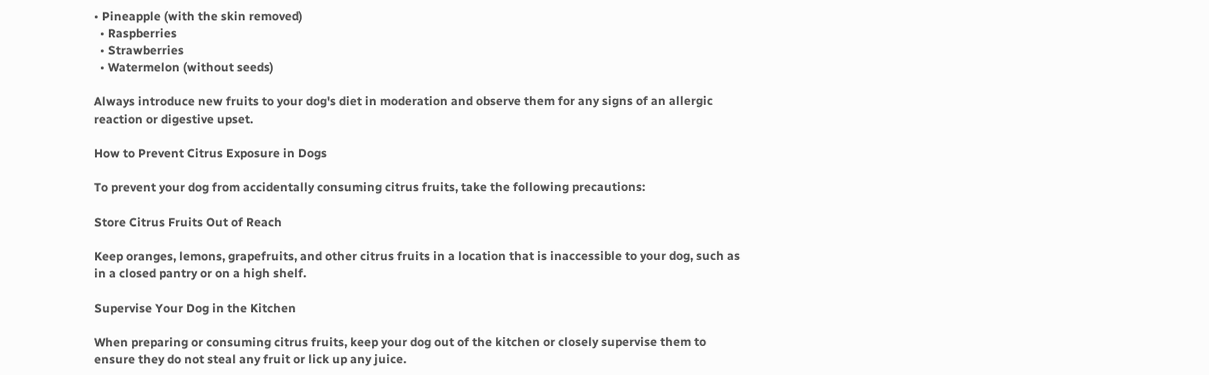• Pineapple (with the skin removed)
  • Raspberries
  • Strawberries
  • Watermelon (without seeds)

Always introduce new fruits to your dog's diet in moderation and observe them for any signs of an allergic reaction or digestive upset.

How to Prevent Citrus Exposure in Dogs

To prevent your dog from accidentally consuming citrus fruits, take the following precautions:

Store Citrus Fruits Out of Reach

Keep oranges, lemons, grapefruits, and other citrus fruits in a location that is inaccessible to your dog, such as in a closed pantry or on a high shelf.

Supervise Your Dog in the Kitchen

When preparing or consuming citrus fruits, keep your dog out of the kitchen or closely supervise them to ensure they do not steal any fruit or lick up any juice.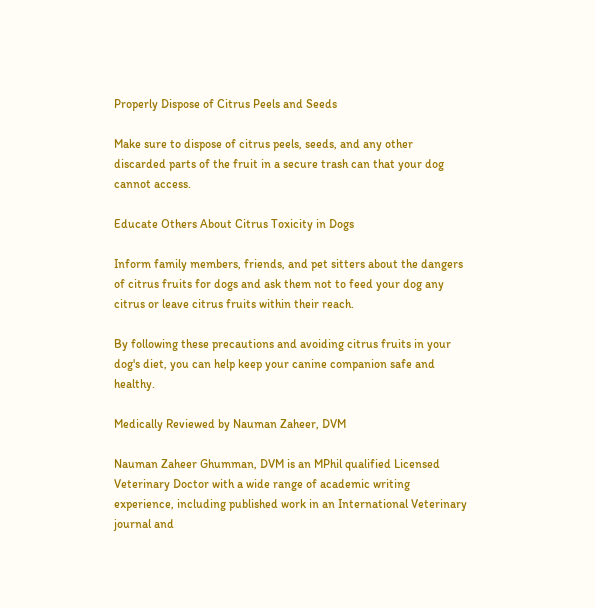Properly Dispose of Citrus Peels and Seeds

Make sure to dispose of citrus peels, seeds, and any other discarded parts of the fruit in a secure trash can that your dog cannot access.

Educate Others About Citrus Toxicity in Dogs

Inform family members, friends, and pet sitters about the dangers of citrus fruits for dogs and ask them not to feed your dog any citrus or leave citrus fruits within their reach.

By following these precautions and avoiding citrus fruits in your dog's diet, you can help keep your canine companion safe and healthy.

Medically Reviewed by Nauman Zaheer, DVM

Nauman Zaheer Ghumman, DVM is an MPhil qualified Licensed Veterinary Doctor with a wide range of academic writing experience, including published work in an International Veterinary journal and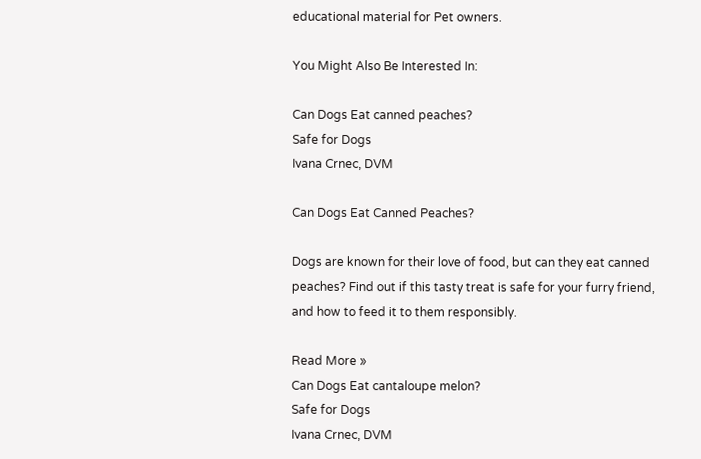educational material for Pet owners.

You Might Also Be Interested In:

Can Dogs Eat canned peaches?
Safe for Dogs
Ivana Crnec, DVM

Can Dogs Eat Canned Peaches?

Dogs are known for their love of food, but can they eat canned peaches? Find out if this tasty treat is safe for your furry friend, and how to feed it to them responsibly.

Read More »
Can Dogs Eat cantaloupe melon?
Safe for Dogs
Ivana Crnec, DVM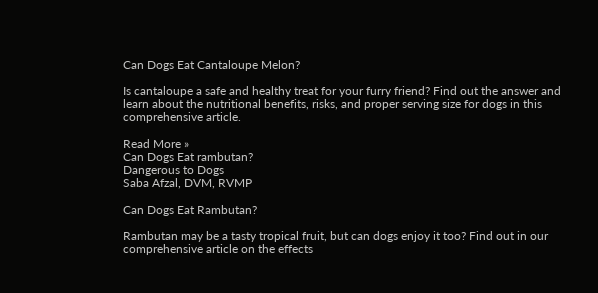Can Dogs Eat Cantaloupe Melon?

Is cantaloupe a safe and healthy treat for your furry friend? Find out the answer and learn about the nutritional benefits, risks, and proper serving size for dogs in this comprehensive article.

Read More »
Can Dogs Eat rambutan?
Dangerous to Dogs
Saba Afzal, DVM, RVMP

Can Dogs Eat Rambutan?

Rambutan may be a tasty tropical fruit, but can dogs enjoy it too? Find out in our comprehensive article on the effects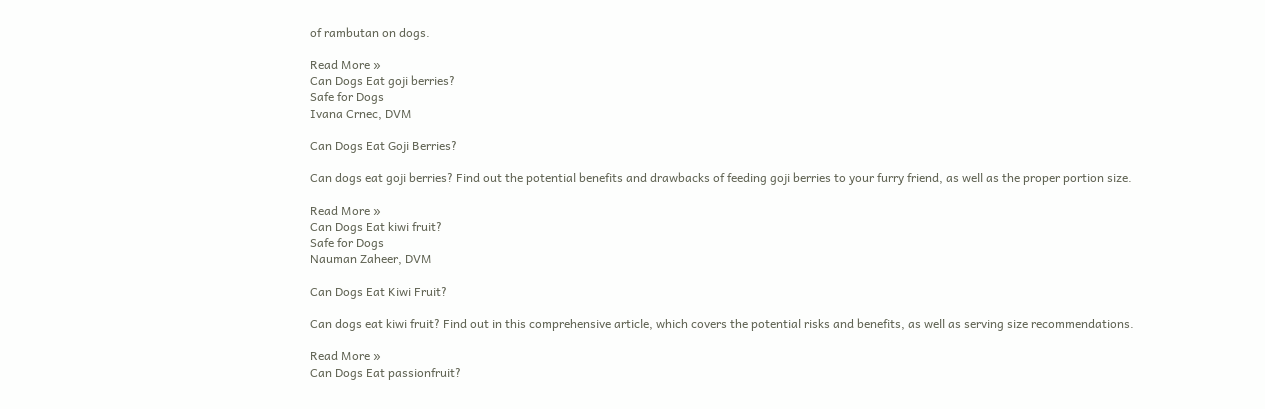of rambutan on dogs.

Read More »
Can Dogs Eat goji berries?
Safe for Dogs
Ivana Crnec, DVM

Can Dogs Eat Goji Berries?

Can dogs eat goji berries? Find out the potential benefits and drawbacks of feeding goji berries to your furry friend, as well as the proper portion size.

Read More »
Can Dogs Eat kiwi fruit?
Safe for Dogs
Nauman Zaheer, DVM

Can Dogs Eat Kiwi Fruit?

Can dogs eat kiwi fruit? Find out in this comprehensive article, which covers the potential risks and benefits, as well as serving size recommendations.

Read More »
Can Dogs Eat passionfruit?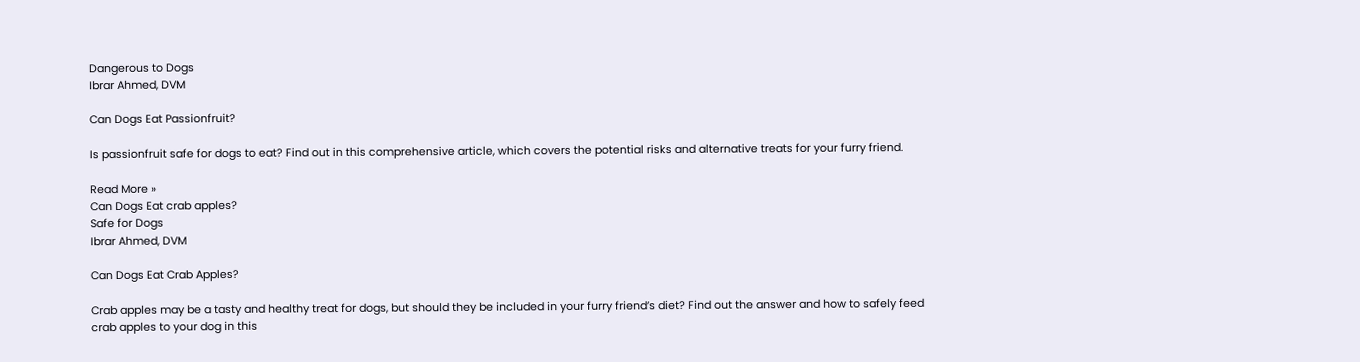Dangerous to Dogs
Ibrar Ahmed, DVM

Can Dogs Eat Passionfruit?

Is passionfruit safe for dogs to eat? Find out in this comprehensive article, which covers the potential risks and alternative treats for your furry friend.

Read More »
Can Dogs Eat crab apples?
Safe for Dogs
Ibrar Ahmed, DVM

Can Dogs Eat Crab Apples?

Crab apples may be a tasty and healthy treat for dogs, but should they be included in your furry friend’s diet? Find out the answer and how to safely feed crab apples to your dog in this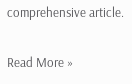comprehensive article.

Read More »